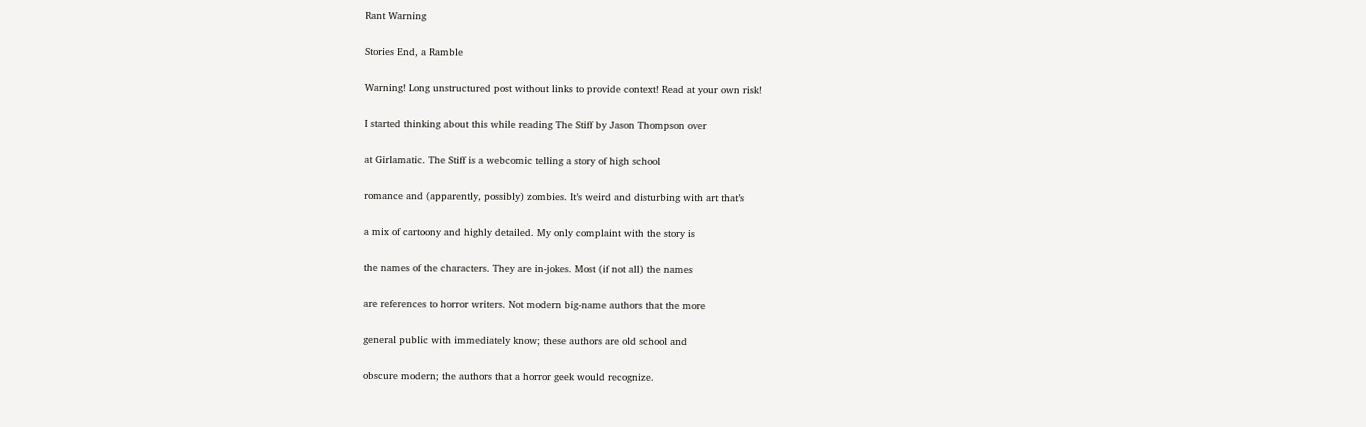Rant Warning

Stories End, a Ramble

Warning! Long unstructured post without links to provide context! Read at your own risk!

I started thinking about this while reading The Stiff by Jason Thompson over

at Girlamatic. The Stiff is a webcomic telling a story of high school

romance and (apparently, possibly) zombies. It’s weird and disturbing with art that’s

a mix of cartoony and highly detailed. My only complaint with the story is

the names of the characters. They are in-jokes. Most (if not all) the names

are references to horror writers. Not modern big-name authors that the more

general public with immediately know; these authors are old school and

obscure modern; the authors that a horror geek would recognize.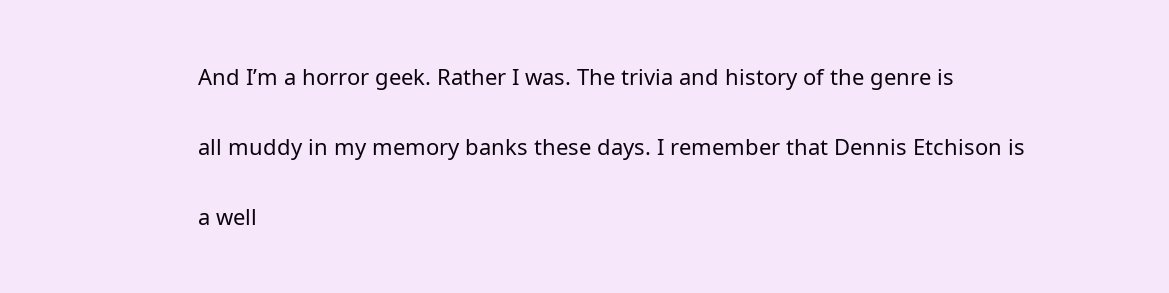And I’m a horror geek. Rather I was. The trivia and history of the genre is

all muddy in my memory banks these days. I remember that Dennis Etchison is

a well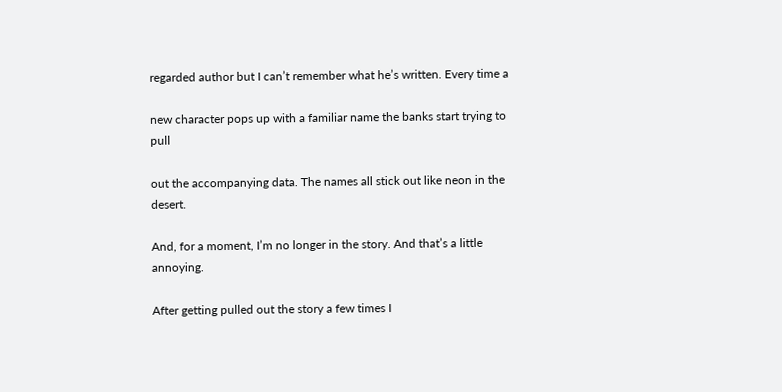regarded author but I can’t remember what he’s written. Every time a

new character pops up with a familiar name the banks start trying to pull

out the accompanying data. The names all stick out like neon in the desert.

And, for a moment, I’m no longer in the story. And that’s a little annoying.

After getting pulled out the story a few times I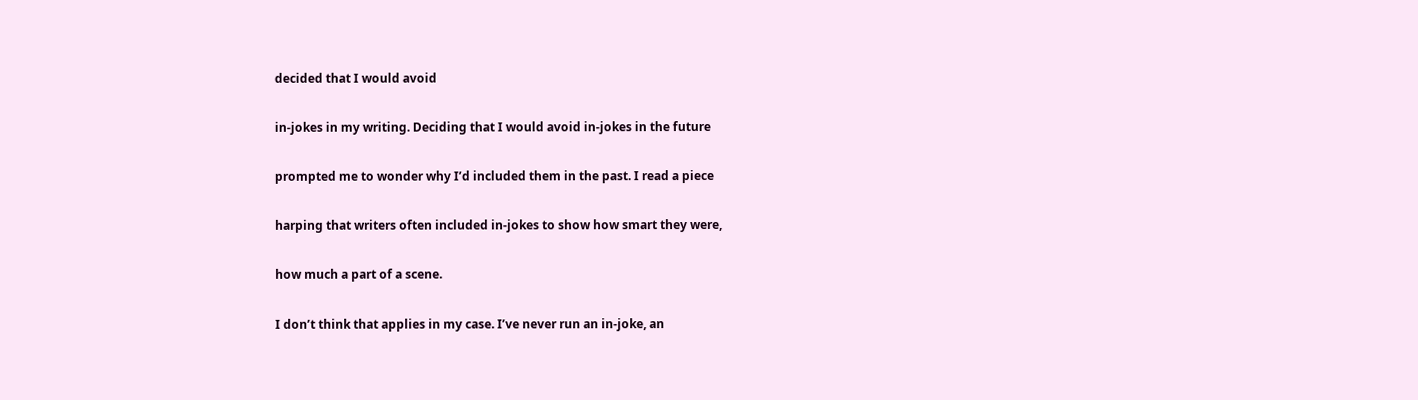decided that I would avoid

in-jokes in my writing. Deciding that I would avoid in-jokes in the future

prompted me to wonder why I’d included them in the past. I read a piece

harping that writers often included in-jokes to show how smart they were,

how much a part of a scene.

I don’t think that applies in my case. I’ve never run an in-joke, an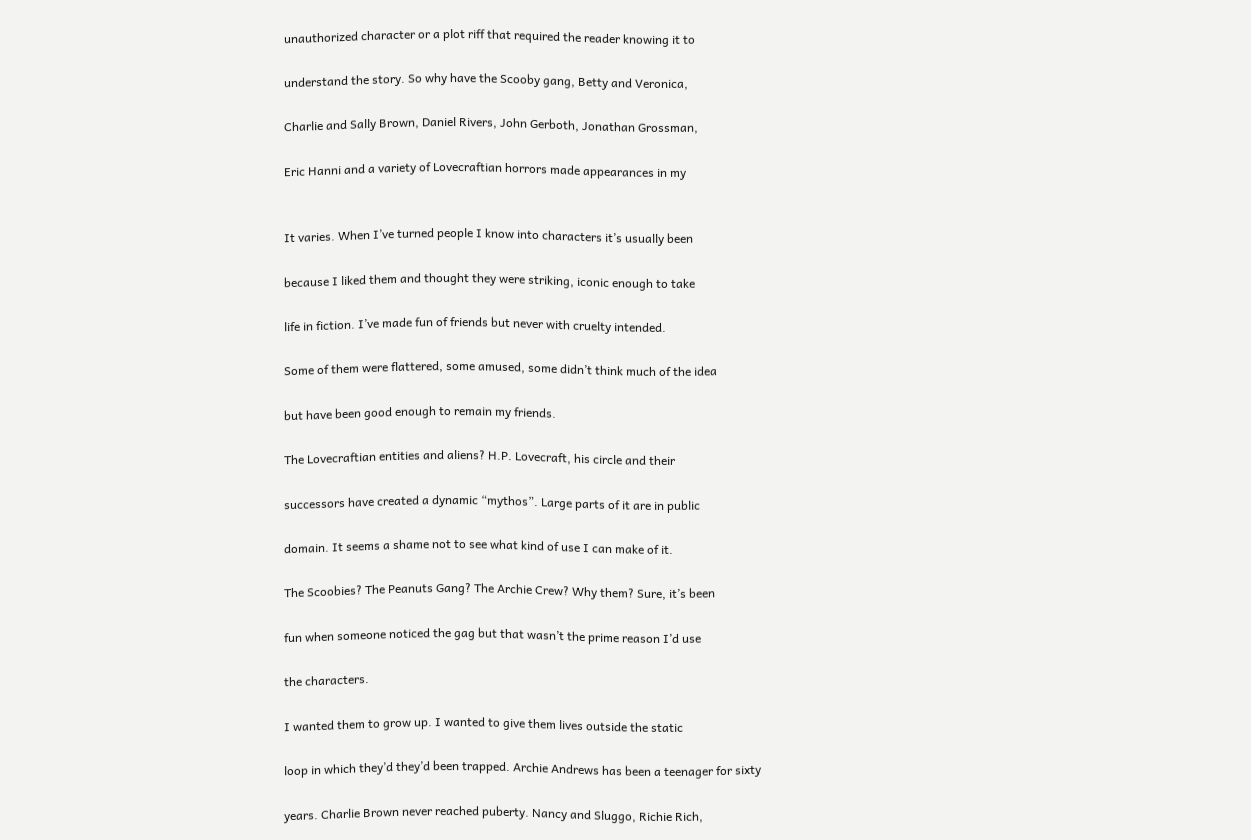unauthorized character or a plot riff that required the reader knowing it to

understand the story. So why have the Scooby gang, Betty and Veronica,

Charlie and Sally Brown, Daniel Rivers, John Gerboth, Jonathan Grossman,

Eric Hanni and a variety of Lovecraftian horrors made appearances in my


It varies. When I’ve turned people I know into characters it’s usually been

because I liked them and thought they were striking, iconic enough to take

life in fiction. I’ve made fun of friends but never with cruelty intended.

Some of them were flattered, some amused, some didn’t think much of the idea

but have been good enough to remain my friends.

The Lovecraftian entities and aliens? H.P. Lovecraft, his circle and their

successors have created a dynamic “mythos”. Large parts of it are in public

domain. It seems a shame not to see what kind of use I can make of it.

The Scoobies? The Peanuts Gang? The Archie Crew? Why them? Sure, it’s been

fun when someone noticed the gag but that wasn’t the prime reason I’d use

the characters.

I wanted them to grow up. I wanted to give them lives outside the static

loop in which they’d they’d been trapped. Archie Andrews has been a teenager for sixty

years. Charlie Brown never reached puberty. Nancy and Sluggo, Richie Rich,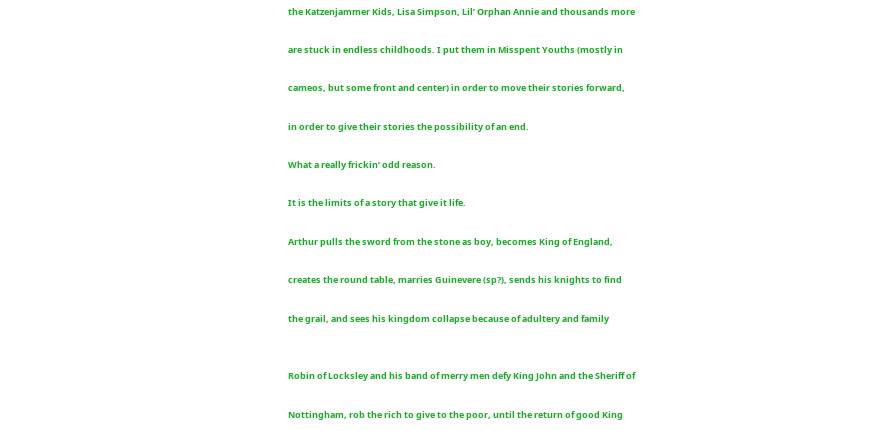the Katzenjammer Kids, Lisa Simpson, Lil’ Orphan Annie and thousands more

are stuck in endless childhoods. I put them in Misspent Youths (mostly in

cameos, but some front and center) in order to move their stories forward,

in order to give their stories the possibility of an end.

What a really frickin’ odd reason.

It is the limits of a story that give it life.

Arthur pulls the sword from the stone as boy, becomes King of England,

creates the round table, marries Guinevere (sp?), sends his knights to find

the grail, and sees his kingdom collapse because of adultery and family


Robin of Locksley and his band of merry men defy King John and the Sheriff of

Nottingham, rob the rich to give to the poor, until the return of good King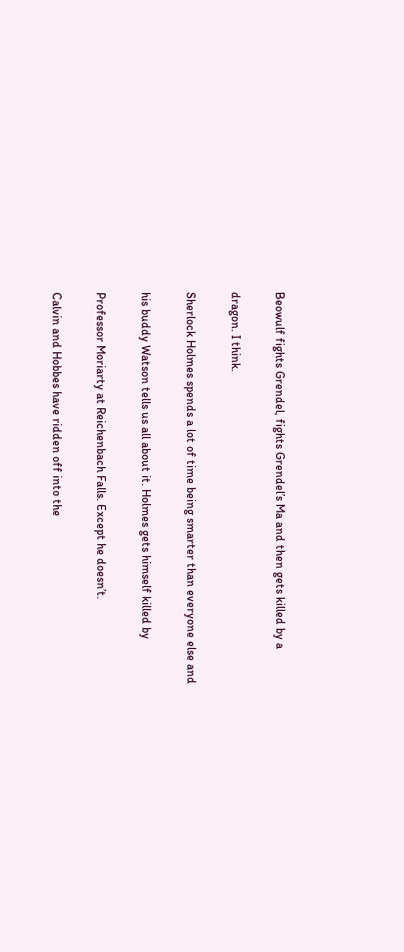Beowulf fights Grendel, fights Grendel’s Ma and then gets killed by a

dragon. I think.

Sherlock Holmes spends a lot of time being smarter than everyone else and

his buddy Watson tells us all about it. Holmes gets himself killed by

Professor Moriarty at Reichenbach Falls. Except he doesn’t.

Calvin and Hobbes have ridden off into the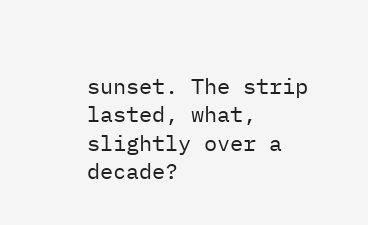sunset. The strip lasted, what, slightly over a decade?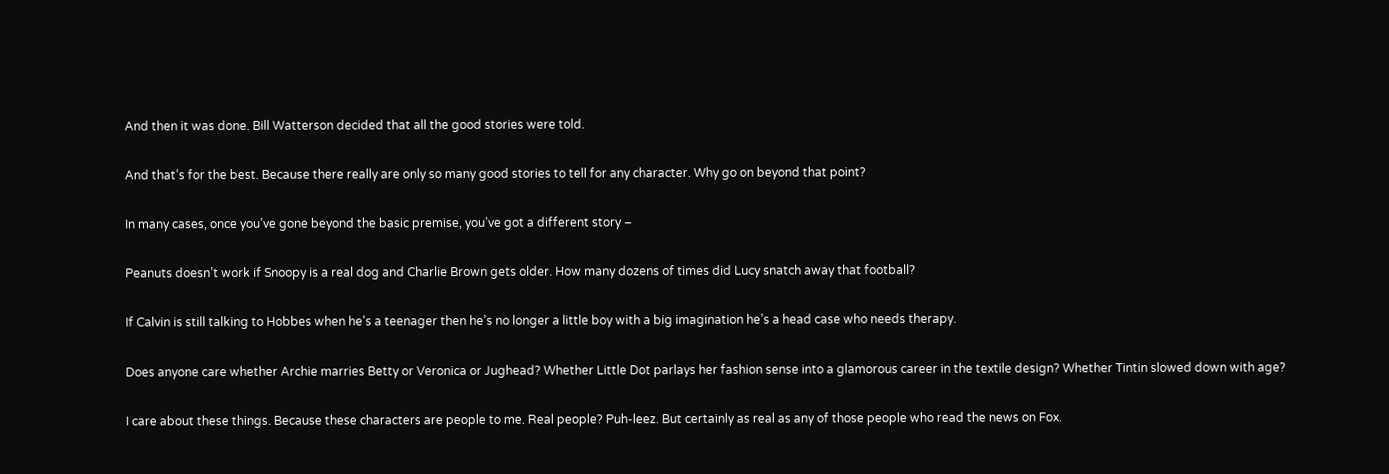And then it was done. Bill Watterson decided that all the good stories were told.

And that’s for the best. Because there really are only so many good stories to tell for any character. Why go on beyond that point?

In many cases, once you’ve gone beyond the basic premise, you’ve got a different story –

Peanuts doesn’t work if Snoopy is a real dog and Charlie Brown gets older. How many dozens of times did Lucy snatch away that football?

If Calvin is still talking to Hobbes when he’s a teenager then he’s no longer a little boy with a big imagination he’s a head case who needs therapy.

Does anyone care whether Archie marries Betty or Veronica or Jughead? Whether Little Dot parlays her fashion sense into a glamorous career in the textile design? Whether Tintin slowed down with age?

I care about these things. Because these characters are people to me. Real people? Puh-leez. But certainly as real as any of those people who read the news on Fox.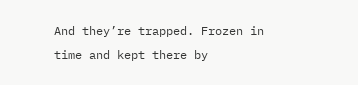And they’re trapped. Frozen in time and kept there by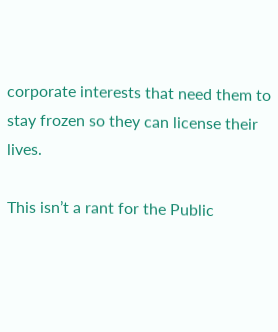corporate interests that need them to stay frozen so they can license their lives.

This isn’t a rant for the Public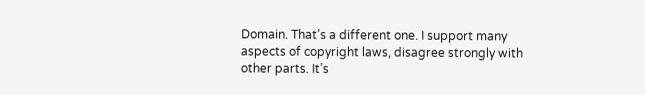Domain. That’s a different one. I support many aspects of copyright laws, disagree strongly with other parts. It’s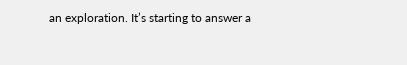an exploration. It’s starting to answer a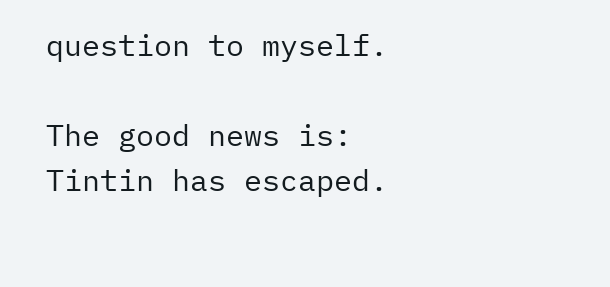question to myself.

The good news is: Tintin has escaped.